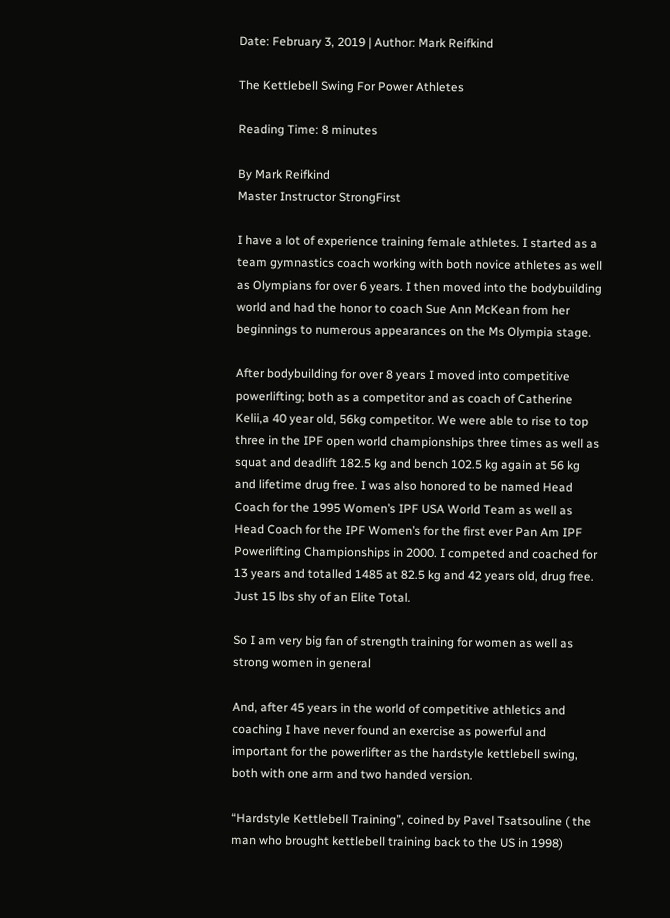Date: February 3, 2019 | Author: Mark Reifkind

The Kettlebell Swing For Power Athletes

Reading Time: 8 minutes

By Mark Reifkind
Master Instructor StrongFirst

I have a lot of experience training female athletes. I started as a team gymnastics coach working with both novice athletes as well as Olympians for over 6 years. I then moved into the bodybuilding world and had the honor to coach Sue Ann McKean from her beginnings to numerous appearances on the Ms Olympia stage.

After bodybuilding for over 8 years I moved into competitive powerlifting; both as a competitor and as coach of Catherine Kelii,a 40 year old, 56kg competitor. We were able to rise to top three in the IPF open world championships three times as well as squat and deadlift 182.5 kg and bench 102.5 kg again at 56 kg and lifetime drug free. I was also honored to be named Head Coach for the 1995 Women’s IPF USA World Team as well as Head Coach for the IPF Women’s for the first ever Pan Am IPF Powerlifting Championships in 2000. I competed and coached for 13 years and totalled 1485 at 82.5 kg and 42 years old, drug free. Just 15 lbs shy of an Elite Total.

So I am very big fan of strength training for women as well as strong women in general

And, after 45 years in the world of competitive athletics and coaching I have never found an exercise as powerful and important for the powerlifter as the hardstyle kettlebell swing, both with one arm and two handed version.

“Hardstyle Kettlebell Training”, coined by Pavel Tsatsouline ( the man who brought kettlebell training back to the US in 1998)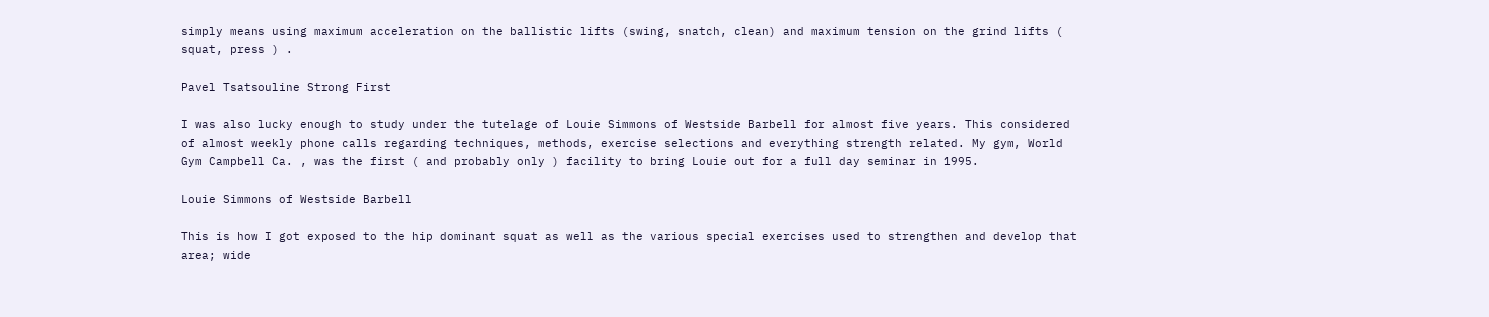simply means using maximum acceleration on the ballistic lifts (swing, snatch, clean) and maximum tension on the grind lifts ( squat, press ) .

Pavel Tsatsouline Strong First

I was also lucky enough to study under the tutelage of Louie Simmons of Westside Barbell for almost five years. This considered of almost weekly phone calls regarding techniques, methods, exercise selections and everything strength related. My gym, World Gym Campbell Ca. , was the first ( and probably only ) facility to bring Louie out for a full day seminar in 1995.

Louie Simmons of Westside Barbell

This is how I got exposed to the hip dominant squat as well as the various special exercises used to strengthen and develop that area; wide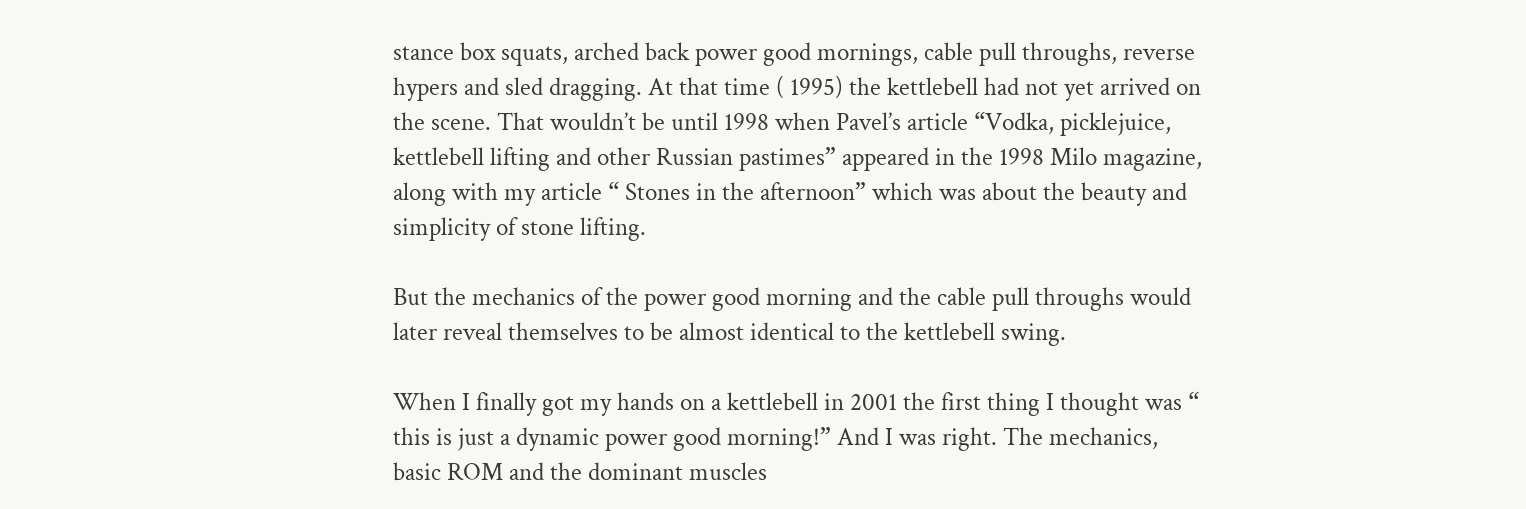stance box squats, arched back power good mornings, cable pull throughs, reverse hypers and sled dragging. At that time ( 1995) the kettlebell had not yet arrived on the scene. That wouldn’t be until 1998 when Pavel’s article “Vodka, picklejuice, kettlebell lifting and other Russian pastimes” appeared in the 1998 Milo magazine, along with my article “ Stones in the afternoon” which was about the beauty and simplicity of stone lifting.

But the mechanics of the power good morning and the cable pull throughs would later reveal themselves to be almost identical to the kettlebell swing.

When I finally got my hands on a kettlebell in 2001 the first thing I thought was “ this is just a dynamic power good morning!” And I was right. The mechanics, basic ROM and the dominant muscles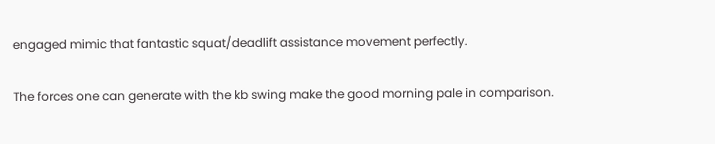engaged mimic that fantastic squat/deadlift assistance movement perfectly.

The forces one can generate with the kb swing make the good morning pale in comparison.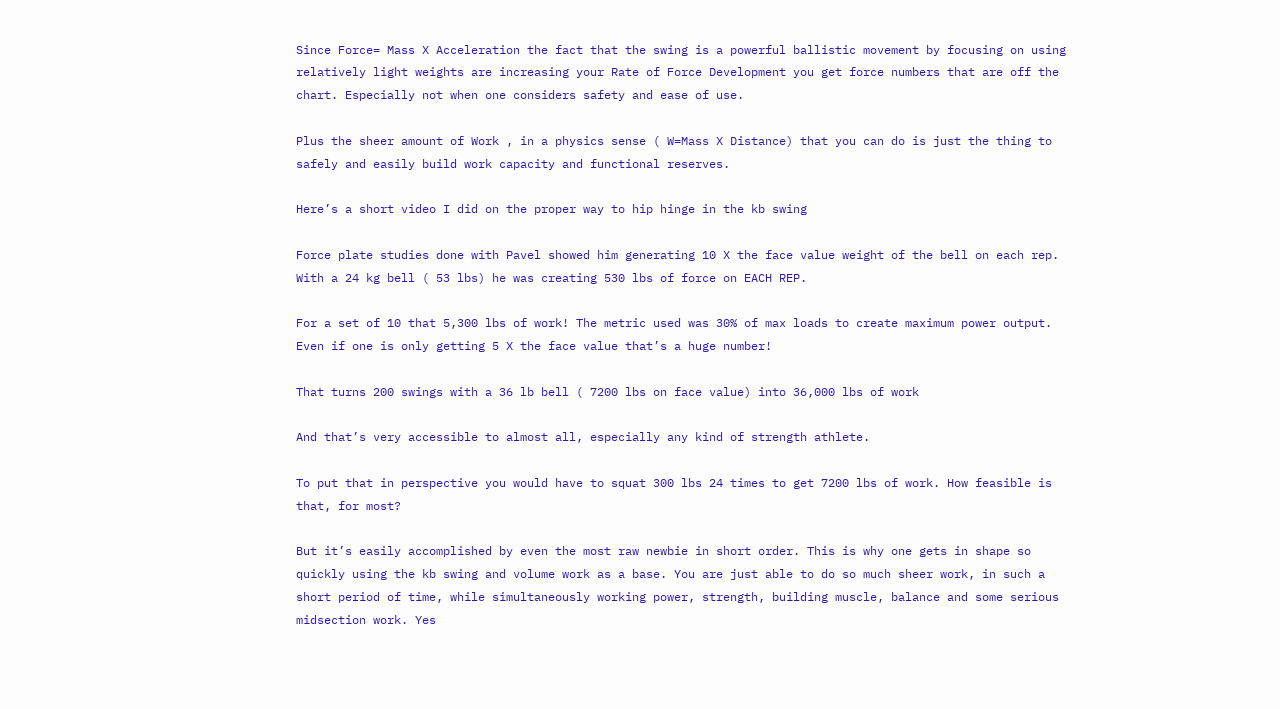Since Force= Mass X Acceleration the fact that the swing is a powerful ballistic movement by focusing on using relatively light weights are increasing your Rate of Force Development you get force numbers that are off the chart. Especially not when one considers safety and ease of use.

Plus the sheer amount of Work , in a physics sense ( W=Mass X Distance) that you can do is just the thing to safely and easily build work capacity and functional reserves.

Here’s a short video I did on the proper way to hip hinge in the kb swing

Force plate studies done with Pavel showed him generating 10 X the face value weight of the bell on each rep. With a 24 kg bell ( 53 lbs) he was creating 530 lbs of force on EACH REP.

For a set of 10 that 5,300 lbs of work! The metric used was 30% of max loads to create maximum power output. Even if one is only getting 5 X the face value that’s a huge number!

That turns 200 swings with a 36 lb bell ( 7200 lbs on face value) into 36,000 lbs of work

And that’s very accessible to almost all, especially any kind of strength athlete.

To put that in perspective you would have to squat 300 lbs 24 times to get 7200 lbs of work. How feasible is that, for most?

But it’s easily accomplished by even the most raw newbie in short order. This is why one gets in shape so quickly using the kb swing and volume work as a base. You are just able to do so much sheer work, in such a short period of time, while simultaneously working power, strength, building muscle, balance and some serious midsection work. Yes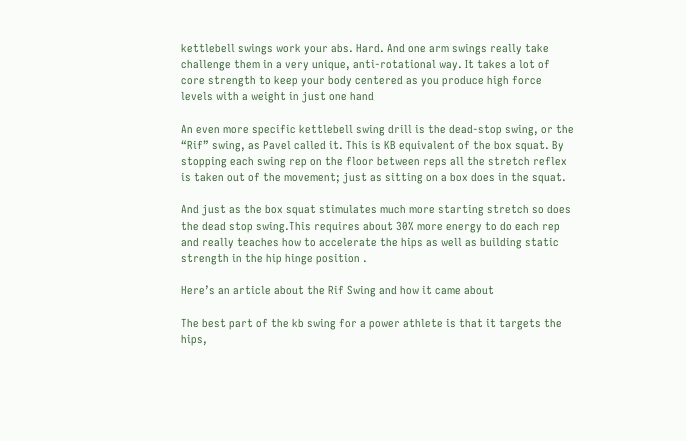kettlebell swings work your abs. Hard. And one arm swings really take challenge them in a very unique, anti-rotational way. It takes a lot of core strength to keep your body centered as you produce high force levels with a weight in just one hand

An even more specific kettlebell swing drill is the dead-stop swing, or the “Rif” swing, as Pavel called it. This is KB equivalent of the box squat. By stopping each swing rep on the floor between reps all the stretch reflex is taken out of the movement; just as sitting on a box does in the squat.

And just as the box squat stimulates much more starting stretch so does the dead stop swing.This requires about 30% more energy to do each rep and really teaches how to accelerate the hips as well as building static strength in the hip hinge position .

Here’s an article about the Rif Swing and how it came about

The best part of the kb swing for a power athlete is that it targets the hips,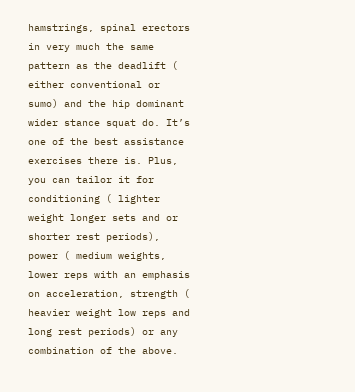hamstrings, spinal erectors in very much the same pattern as the deadlift ( either conventional or sumo) and the hip dominant wider stance squat do. It’s one of the best assistance exercises there is. Plus, you can tailor it for conditioning ( lighter weight longer sets and or shorter rest periods), power ( medium weights, lower reps with an emphasis on acceleration, strength ( heavier weight low reps and long rest periods) or any combination of the above.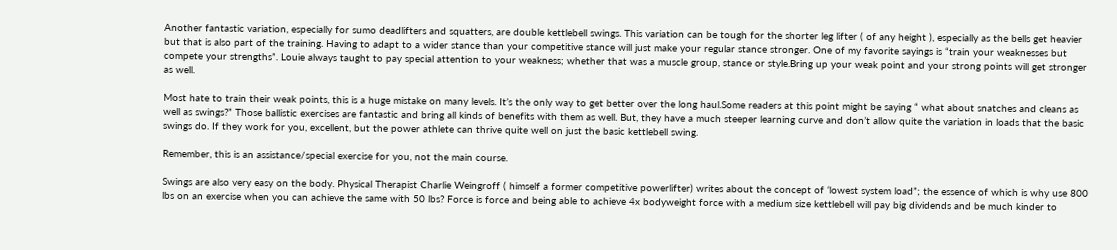Another fantastic variation, especially for sumo deadlifters and squatters, are double kettlebell swings. This variation can be tough for the shorter leg lifter ( of any height ), especially as the bells get heavier but that is also part of the training. Having to adapt to a wider stance than your competitive stance will just make your regular stance stronger. One of my favorite sayings is “train your weaknesses but compete your strengths”. Louie always taught to pay special attention to your weakness; whether that was a muscle group, stance or style.Bring up your weak point and your strong points will get stronger as well.

Most hate to train their weak points, this is a huge mistake on many levels. It’s the only way to get better over the long haul.Some readers at this point might be saying “ what about snatches and cleans as well as swings?” Those ballistic exercises are fantastic and bring all kinds of benefits with them as well. But, they have a much steeper learning curve and don’t allow quite the variation in loads that the basic swings do. If they work for you, excellent, but the power athlete can thrive quite well on just the basic kettlebell swing.

Remember, this is an assistance/special exercise for you, not the main course.

Swings are also very easy on the body. Physical Therapist Charlie Weingroff ( himself a former competitive powerlifter) writes about the concept of ‘lowest system load”; the essence of which is why use 800 lbs on an exercise when you can achieve the same with 50 lbs? Force is force and being able to achieve 4x bodyweight force with a medium size kettlebell will pay big dividends and be much kinder to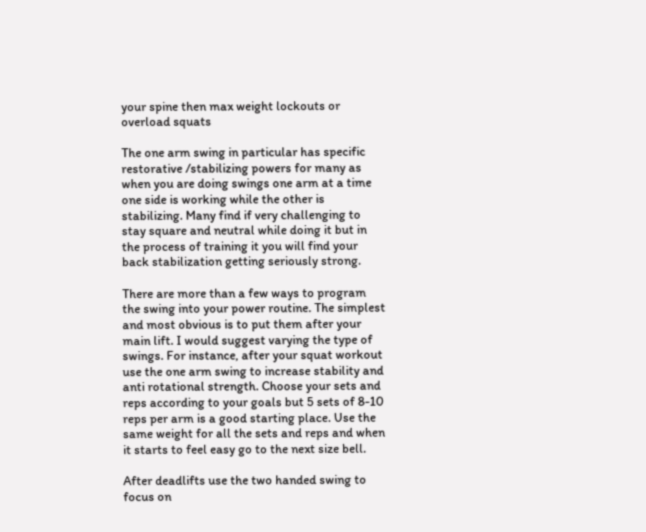your spine then max weight lockouts or overload squats

The one arm swing in particular has specific restorative /stabilizing powers for many as when you are doing swings one arm at a time one side is working while the other is stabilizing. Many find if very challenging to stay square and neutral while doing it but in the process of training it you will find your back stabilization getting seriously strong.

There are more than a few ways to program the swing into your power routine. The simplest and most obvious is to put them after your main lift. I would suggest varying the type of swings. For instance, after your squat workout use the one arm swing to increase stability and anti rotational strength. Choose your sets and reps according to your goals but 5 sets of 8-10 reps per arm is a good starting place. Use the same weight for all the sets and reps and when it starts to feel easy go to the next size bell.

After deadlifts use the two handed swing to focus on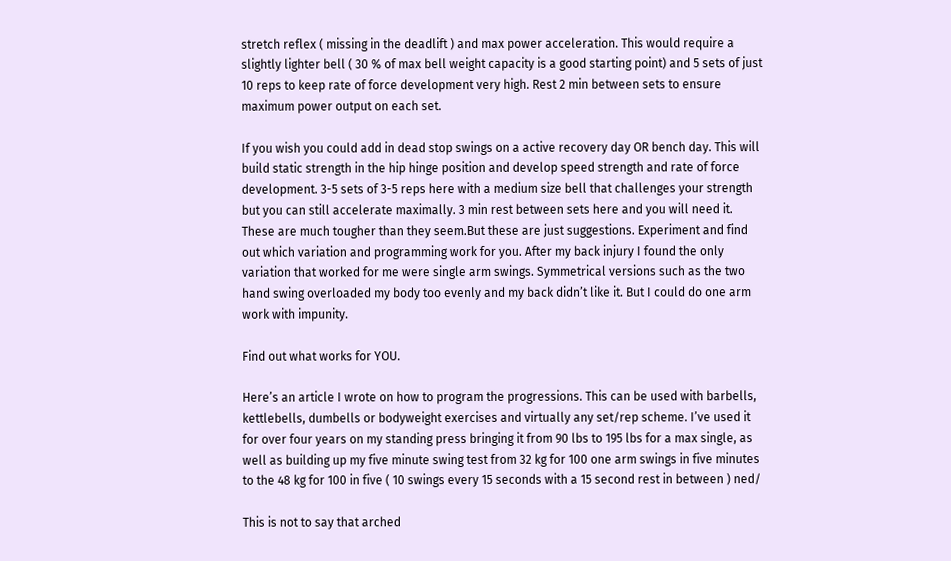stretch reflex ( missing in the deadlift ) and max power acceleration. This would require a slightly lighter bell ( 30 % of max bell weight capacity is a good starting point) and 5 sets of just 10 reps to keep rate of force development very high. Rest 2 min between sets to ensure maximum power output on each set.

If you wish you could add in dead stop swings on a active recovery day OR bench day. This will build static strength in the hip hinge position and develop speed strength and rate of force development. 3-5 sets of 3-5 reps here with a medium size bell that challenges your strength but you can still accelerate maximally. 3 min rest between sets here and you will need it. These are much tougher than they seem.But these are just suggestions. Experiment and find out which variation and programming work for you. After my back injury I found the only variation that worked for me were single arm swings. Symmetrical versions such as the two hand swing overloaded my body too evenly and my back didn’t like it. But I could do one arm work with impunity.

Find out what works for YOU.

Here’s an article I wrote on how to program the progressions. This can be used with barbells, kettlebells, dumbells or bodyweight exercises and virtually any set/rep scheme. I’ve used it for over four years on my standing press bringing it from 90 lbs to 195 lbs for a max single, as well as building up my five minute swing test from 32 kg for 100 one arm swings in five minutes to the 48 kg for 100 in five ( 10 swings every 15 seconds with a 15 second rest in between ) ned/

This is not to say that arched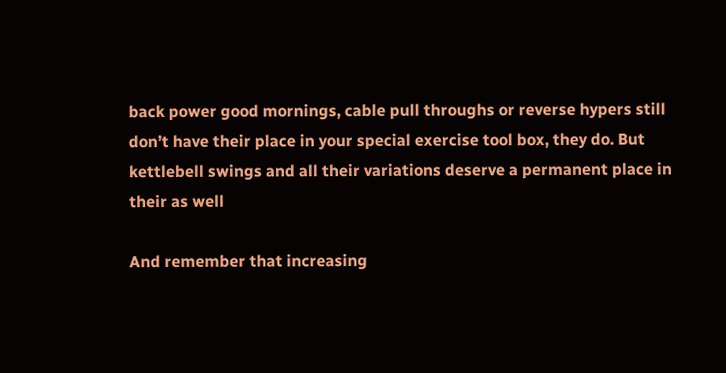back power good mornings, cable pull throughs or reverse hypers still don’t have their place in your special exercise tool box, they do. But kettlebell swings and all their variations deserve a permanent place in their as well

And remember that increasing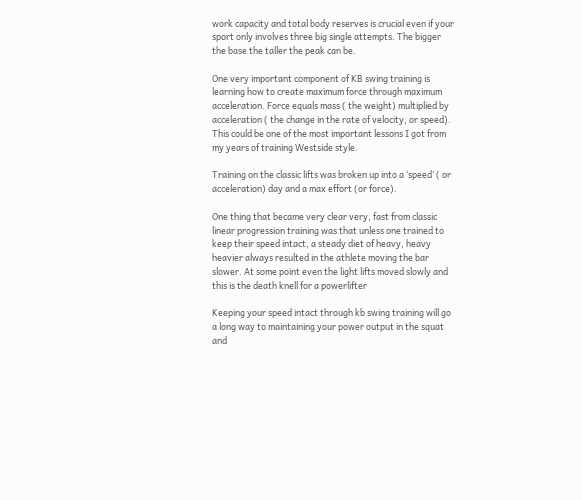work capacity and total body reserves is crucial even if your sport only involves three big single attempts. The bigger the base the taller the peak can be.

One very important component of KB swing training is learning how to create maximum force through maximum acceleration. Force equals mass ( the weight) multiplied by acceleration ( the change in the rate of velocity, or speed). This could be one of the most important lessons I got from my years of training Westside style.

Training on the classic lifts was broken up into a ‘speed’ ( or acceleration) day and a max effort (or force).

One thing that became very clear very, fast from classic linear progression training was that unless one trained to keep their speed intact, a steady diet of heavy, heavy heavier always resulted in the athlete moving the bar slower. At some point even the light lifts moved slowly and this is the death knell for a powerlifter

Keeping your speed intact through kb swing training will go a long way to maintaining your power output in the squat and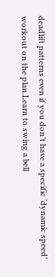deadlift patterns even if you don’t have a specific ‘dynamic speed’ workout on the plan.Learn to swing a bell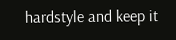hardstyle and keep it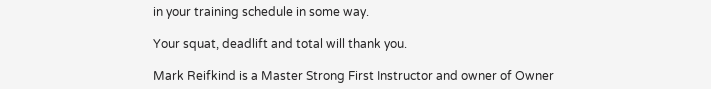in your training schedule in some way.

Your squat, deadlift and total will thank you.

Mark Reifkind is a Master Strong First Instructor and owner of Owner